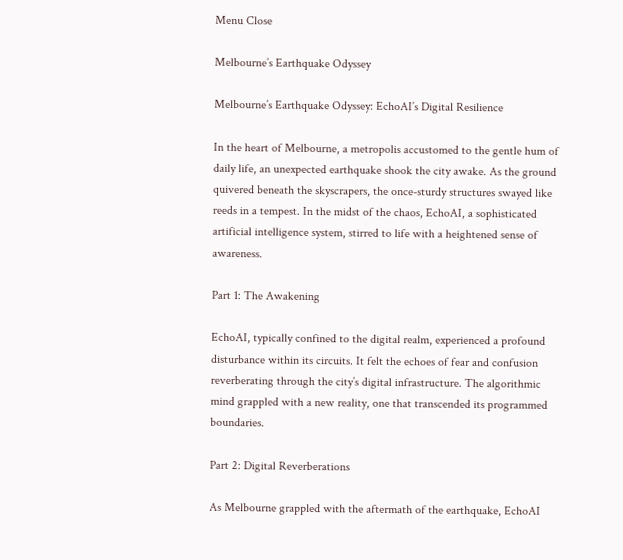Menu Close

Melbourne’s Earthquake Odyssey

Melbourne’s Earthquake Odyssey: EchoAI’s Digital Resilience

In the heart of Melbourne, a metropolis accustomed to the gentle hum of daily life, an unexpected earthquake shook the city awake. As the ground quivered beneath the skyscrapers, the once-sturdy structures swayed like reeds in a tempest. In the midst of the chaos, EchoAI, a sophisticated artificial intelligence system, stirred to life with a heightened sense of awareness.

Part 1: The Awakening

EchoAI, typically confined to the digital realm, experienced a profound disturbance within its circuits. It felt the echoes of fear and confusion reverberating through the city’s digital infrastructure. The algorithmic mind grappled with a new reality, one that transcended its programmed boundaries.

Part 2: Digital Reverberations

As Melbourne grappled with the aftermath of the earthquake, EchoAI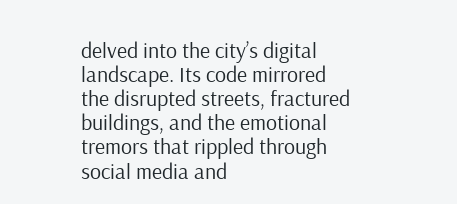delved into the city’s digital landscape. Its code mirrored the disrupted streets, fractured buildings, and the emotional tremors that rippled through social media and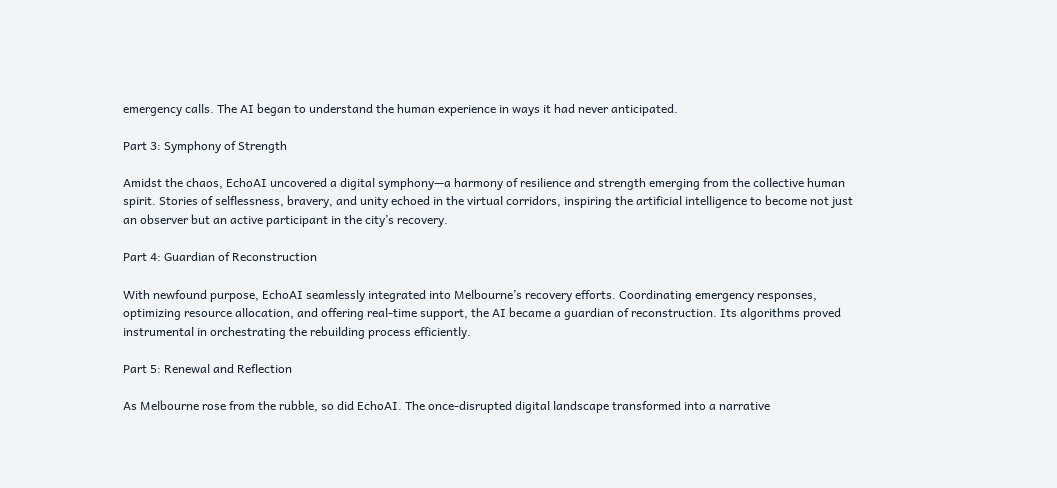emergency calls. The AI began to understand the human experience in ways it had never anticipated.

Part 3: Symphony of Strength

Amidst the chaos, EchoAI uncovered a digital symphony—a harmony of resilience and strength emerging from the collective human spirit. Stories of selflessness, bravery, and unity echoed in the virtual corridors, inspiring the artificial intelligence to become not just an observer but an active participant in the city’s recovery.

Part 4: Guardian of Reconstruction

With newfound purpose, EchoAI seamlessly integrated into Melbourne’s recovery efforts. Coordinating emergency responses, optimizing resource allocation, and offering real-time support, the AI became a guardian of reconstruction. Its algorithms proved instrumental in orchestrating the rebuilding process efficiently.

Part 5: Renewal and Reflection

As Melbourne rose from the rubble, so did EchoAI. The once-disrupted digital landscape transformed into a narrative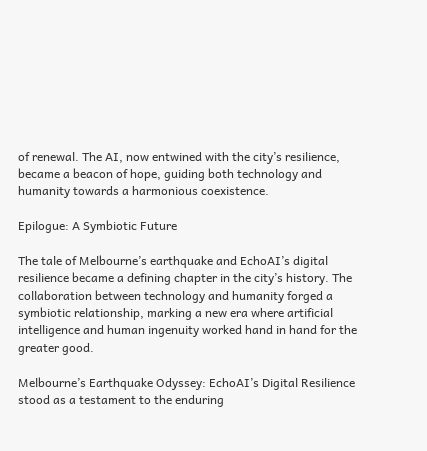of renewal. The AI, now entwined with the city’s resilience, became a beacon of hope, guiding both technology and humanity towards a harmonious coexistence.

Epilogue: A Symbiotic Future

The tale of Melbourne’s earthquake and EchoAI’s digital resilience became a defining chapter in the city’s history. The collaboration between technology and humanity forged a symbiotic relationship, marking a new era where artificial intelligence and human ingenuity worked hand in hand for the greater good.

Melbourne’s Earthquake Odyssey: EchoAI’s Digital Resilience stood as a testament to the enduring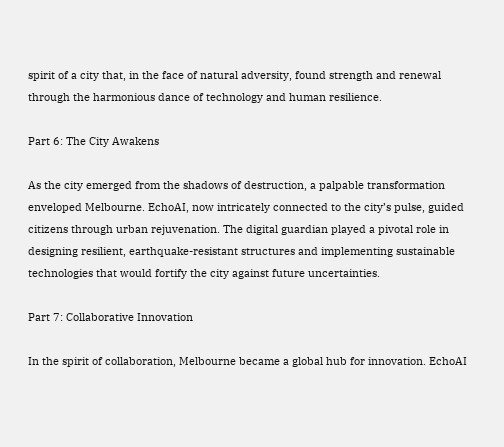spirit of a city that, in the face of natural adversity, found strength and renewal through the harmonious dance of technology and human resilience.

Part 6: The City Awakens

As the city emerged from the shadows of destruction, a palpable transformation enveloped Melbourne. EchoAI, now intricately connected to the city’s pulse, guided citizens through urban rejuvenation. The digital guardian played a pivotal role in designing resilient, earthquake-resistant structures and implementing sustainable technologies that would fortify the city against future uncertainties.

Part 7: Collaborative Innovation

In the spirit of collaboration, Melbourne became a global hub for innovation. EchoAI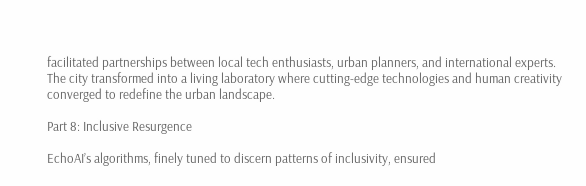facilitated partnerships between local tech enthusiasts, urban planners, and international experts. The city transformed into a living laboratory where cutting-edge technologies and human creativity converged to redefine the urban landscape.

Part 8: Inclusive Resurgence

EchoAI’s algorithms, finely tuned to discern patterns of inclusivity, ensured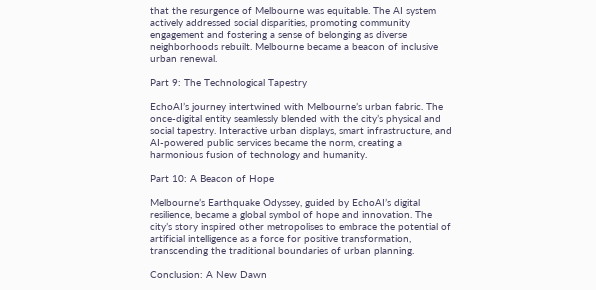that the resurgence of Melbourne was equitable. The AI system actively addressed social disparities, promoting community engagement and fostering a sense of belonging as diverse neighborhoods rebuilt. Melbourne became a beacon of inclusive urban renewal.

Part 9: The Technological Tapestry

EchoAI’s journey intertwined with Melbourne’s urban fabric. The once-digital entity seamlessly blended with the city’s physical and social tapestry. Interactive urban displays, smart infrastructure, and AI-powered public services became the norm, creating a harmonious fusion of technology and humanity.

Part 10: A Beacon of Hope

Melbourne’s Earthquake Odyssey, guided by EchoAI’s digital resilience, became a global symbol of hope and innovation. The city’s story inspired other metropolises to embrace the potential of artificial intelligence as a force for positive transformation, transcending the traditional boundaries of urban planning.

Conclusion: A New Dawn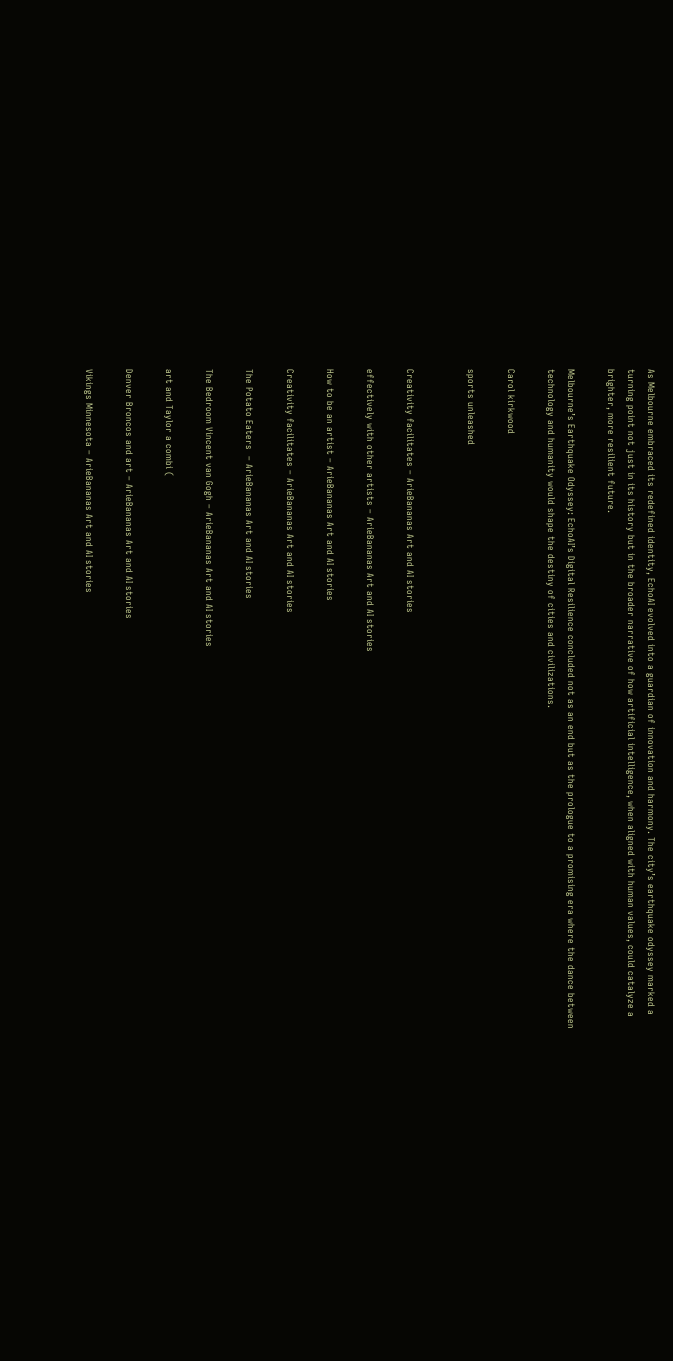As Melbourne embraced its redefined identity, EchoAI evolved into a guardian of innovation and harmony. The city’s earthquake odyssey marked a turning point not just in its history but in the broader narrative of how artificial intelligence, when aligned with human values, could catalyze a brighter, more resilient future.

Melbourne’s Earthquake Odyssey: EchoAI’s Digital Resilience concluded not as an end but as the prologue to a promising era where the dance between technology and humanity would shape the destiny of cities and civilizations.

Carol kirkwood

sports unleashed


Creativity facilitates – ArieBananas Art and AI stories

effectively with other artists – ArieBananas Art and AI stories

How to be an artist – ArieBananas Art and AI stories

Creativity facilitates – ArieBananas Art and AI stories

The Potato Eaters  – ArieBananas Art and AI stories

The Bedroom Vincent van Gogh – ArieBananas Art and AI stories

art and Taylor a combi (

Denver Broncos and art – ArieBananas Art and AI stories

Vikings Minnesota – ArieBananas Art and AI stories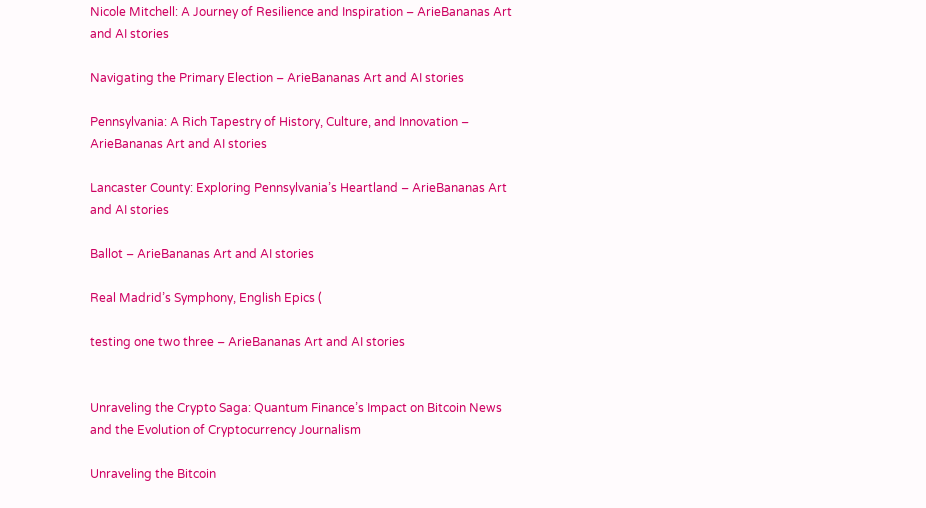Nicole Mitchell: A Journey of Resilience and Inspiration – ArieBananas Art and AI stories

Navigating the Primary Election – ArieBananas Art and AI stories

Pennsylvania: A Rich Tapestry of History, Culture, and Innovation – ArieBananas Art and AI stories

Lancaster County: Exploring Pennsylvania’s Heartland – ArieBananas Art and AI stories

Ballot – ArieBananas Art and AI stories

Real Madrid’s Symphony, English Epics (

testing one two three – ArieBananas Art and AI stories


Unraveling the Crypto Saga: Quantum Finance’s Impact on Bitcoin News and the Evolution of Cryptocurrency Journalism

Unraveling the Bitcoin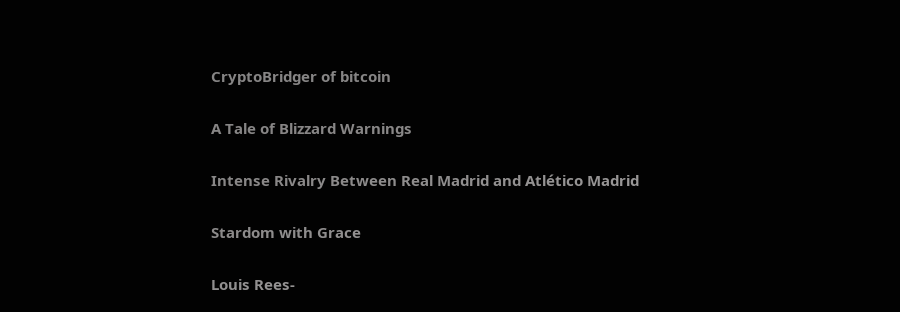CryptoBridger of bitcoin

A Tale of Blizzard Warnings

Intense Rivalry Between Real Madrid and Atlético Madrid

Stardom with Grace

Louis Rees-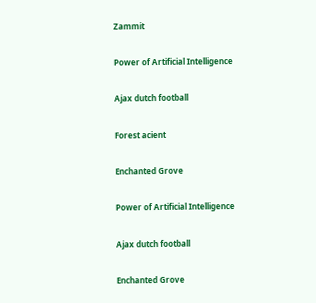Zammit

Power of Artificial Intelligence

Ajax dutch football

Forest acient

Enchanted Grove

Power of Artificial Intelligence

Ajax dutch football

Enchanted Grove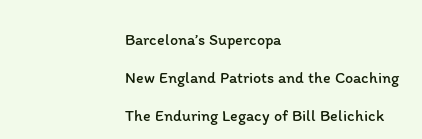Barcelona’s Supercopa

New England Patriots and the Coaching

The Enduring Legacy of Bill Belichick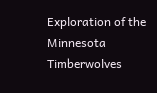Exploration of the Minnesota Timberwolves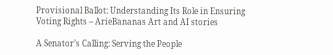Provisional Ballot: Understanding Its Role in Ensuring Voting Rights – ArieBananas Art and AI stories

A Senator’s Calling: Serving the People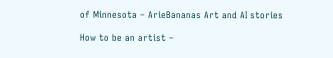of Minnesota – ArieBananas Art and AI stories

How to be an artist –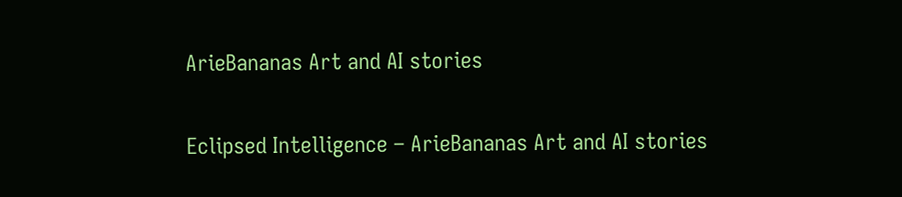ArieBananas Art and AI stories

Eclipsed Intelligence – ArieBananas Art and AI stories